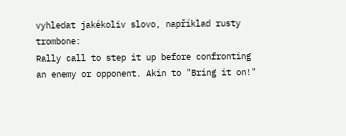vyhledat jakékoliv slovo, například rusty trombone:
Rally call to step it up before confronting an enemy or opponent. Akin to "Bring it on!"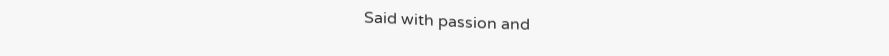Said with passion and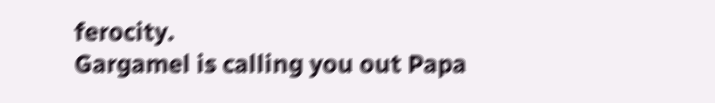ferocity.
Gargamel is calling you out Papa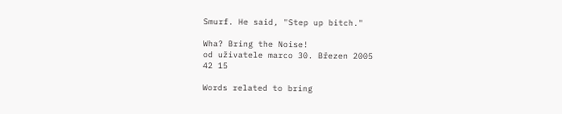Smurf. He said, "Step up bitch."

Wha? Bring the Noise!
od uživatele marco 30. Březen 2005
42 15

Words related to bring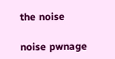the noise

noise pwnage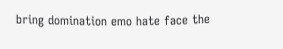bring domination emo hate face the